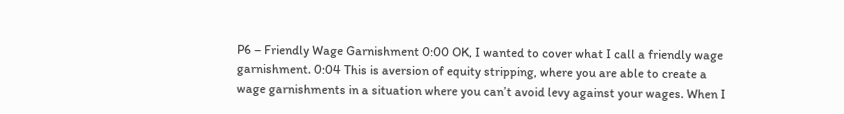P6 – Friendly Wage Garnishment 0:00 OK, I wanted to cover what I call a friendly wage garnishment. 0:04 This is aversion of equity stripping, where you are able to create a wage garnishments in a situation where you can’t avoid levy against your wages. When I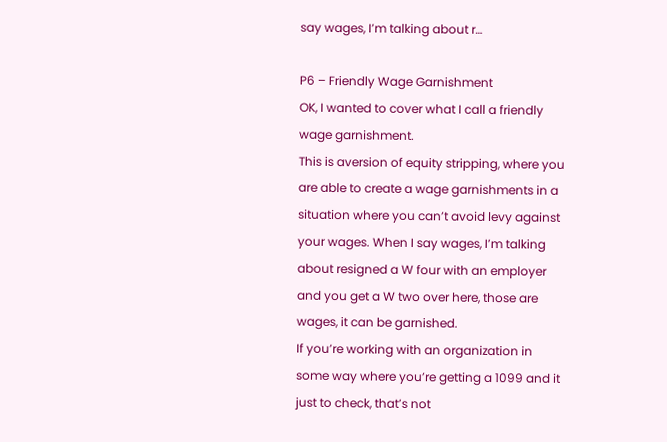say wages, I’m talking about r…

P6 – Friendly Wage Garnishment
OK, I wanted to cover what I call a friendly wage garnishment.
This is aversion of equity stripping, where you are able to create a wage garnishments in a situation where you can’t avoid levy against your wages. When I say wages, I’m talking about resigned a W four with an employer and you get a W two over here, those are wages, it can be garnished.
If you’re working with an organization in some way where you’re getting a 1099 and it just to check, that’s not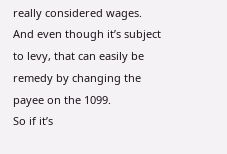really considered wages.
And even though it’s subject to levy, that can easily be remedy by changing the payee on the 1099.
So if it’s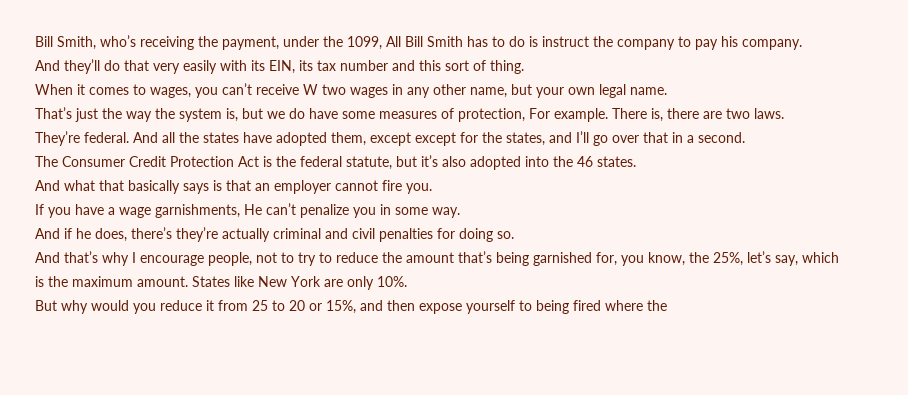Bill Smith, who’s receiving the payment, under the 1099, All Bill Smith has to do is instruct the company to pay his company.
And they’ll do that very easily with its EIN, its tax number and this sort of thing.
When it comes to wages, you can’t receive W two wages in any other name, but your own legal name.
That’s just the way the system is, but we do have some measures of protection, For example. There is, there are two laws.
They’re federal. And all the states have adopted them, except except for the states, and I’ll go over that in a second.
The Consumer Credit Protection Act is the federal statute, but it’s also adopted into the 46 states.
And what that basically says is that an employer cannot fire you.
If you have a wage garnishments, He can’t penalize you in some way.
And if he does, there’s they’re actually criminal and civil penalties for doing so.
And that’s why I encourage people, not to try to reduce the amount that’s being garnished for, you know, the 25%, let’s say, which is the maximum amount. States like New York are only 10%.
But why would you reduce it from 25 to 20 or 15%, and then expose yourself to being fired where the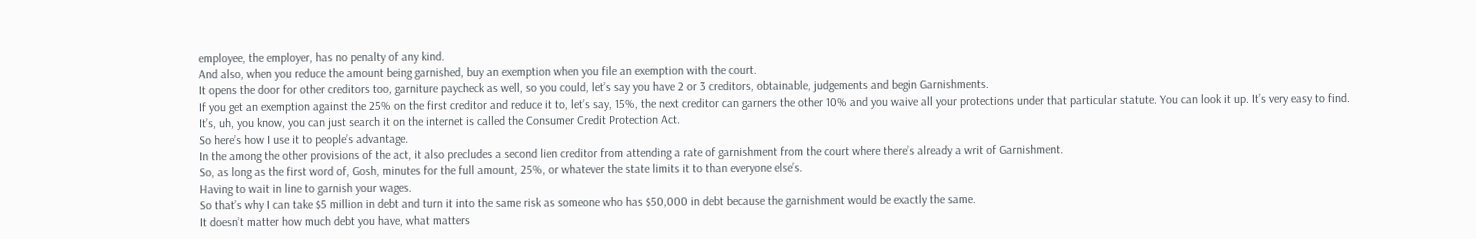employee, the employer, has no penalty of any kind.
And also, when you reduce the amount being garnished, buy an exemption when you file an exemption with the court.
It opens the door for other creditors too, garniture paycheck as well, so you could, let’s say you have 2 or 3 creditors, obtainable, judgements and begin Garnishments.
If you get an exemption against the 25% on the first creditor and reduce it to, let’s say, 15%, the next creditor can garners the other 10% and you waive all your protections under that particular statute. You can look it up. It’s very easy to find.
It’s, uh, you know, you can just search it on the internet is called the Consumer Credit Protection Act.
So here’s how I use it to people’s advantage.
In the among the other provisions of the act, it also precludes a second lien creditor from attending a rate of garnishment from the court where there’s already a writ of Garnishment.
So, as long as the first word of, Gosh, minutes for the full amount, 25%, or whatever the state limits it to than everyone else’s.
Having to wait in line to garnish your wages.
So that’s why I can take $5 million in debt and turn it into the same risk as someone who has $50,000 in debt because the garnishment would be exactly the same.
It doesn’t matter how much debt you have, what matters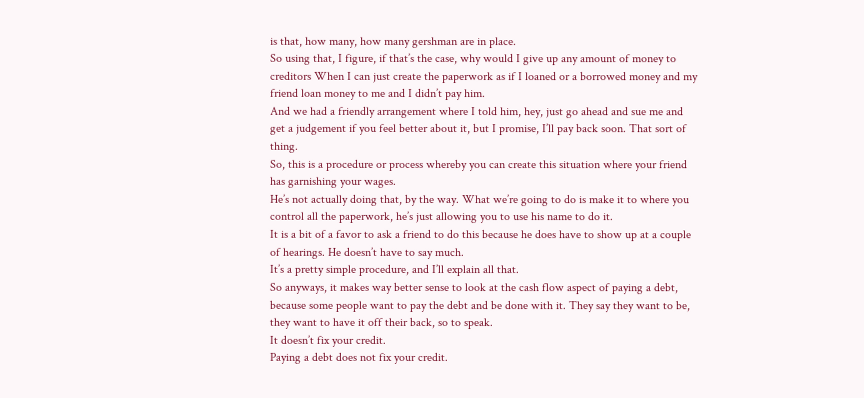is that, how many, how many gershman are in place.
So using that, I figure, if that’s the case, why would I give up any amount of money to creditors When I can just create the paperwork as if I loaned or a borrowed money and my friend loan money to me and I didn’t pay him.
And we had a friendly arrangement where I told him, hey, just go ahead and sue me and get a judgement if you feel better about it, but I promise, I’ll pay back soon. That sort of thing.
So, this is a procedure or process whereby you can create this situation where your friend has garnishing your wages.
He’s not actually doing that, by the way. What we’re going to do is make it to where you control all the paperwork, he’s just allowing you to use his name to do it.
It is a bit of a favor to ask a friend to do this because he does have to show up at a couple of hearings. He doesn’t have to say much.
It’s a pretty simple procedure, and I’ll explain all that.
So anyways, it makes way better sense to look at the cash flow aspect of paying a debt, because some people want to pay the debt and be done with it. They say they want to be, they want to have it off their back, so to speak.
It doesn’t fix your credit.
Paying a debt does not fix your credit.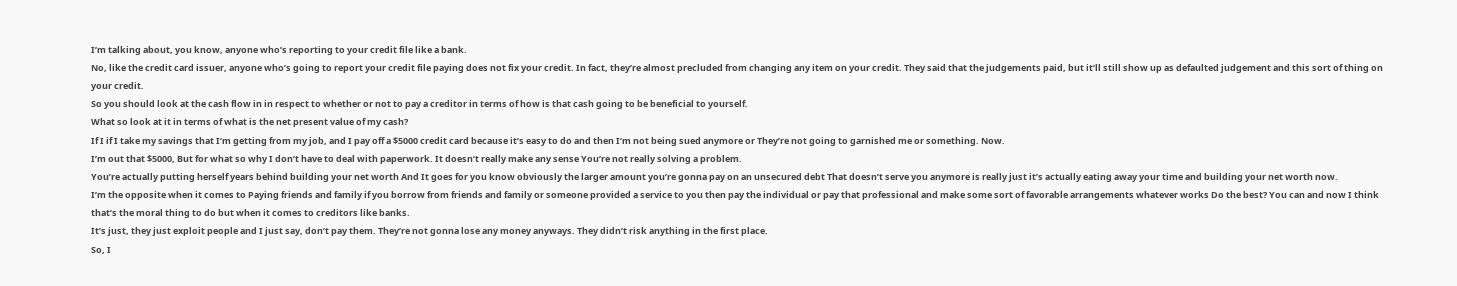I’m talking about, you know, anyone who’s reporting to your credit file like a bank.
No, like the credit card issuer, anyone who’s going to report your credit file paying does not fix your credit. In fact, they’re almost precluded from changing any item on your credit. They said that the judgements paid, but it’ll still show up as defaulted judgement and this sort of thing on your credit.
So you should look at the cash flow in in respect to whether or not to pay a creditor in terms of how is that cash going to be beneficial to yourself.
What so look at it in terms of what is the net present value of my cash?
If I if I take my savings that I’m getting from my job, and I pay off a $5000 credit card because it’s easy to do and then I’m not being sued anymore or They’re not going to garnished me or something. Now.
I’m out that $5000, But for what so why I don’t have to deal with paperwork. It doesn’t really make any sense You’re not really solving a problem.
You’re actually putting herself years behind building your net worth And It goes for you know obviously the larger amount you’re gonna pay on an unsecured debt That doesn’t serve you anymore is really just it’s actually eating away your time and building your net worth now.
I’m the opposite when it comes to Paying friends and family if you borrow from friends and family or someone provided a service to you then pay the individual or pay that professional and make some sort of favorable arrangements whatever works Do the best? You can and now I think that’s the moral thing to do but when it comes to creditors like banks.
It’s just, they just exploit people and I just say, don’t pay them. They’re not gonna lose any money anyways. They didn’t risk anything in the first place.
So, I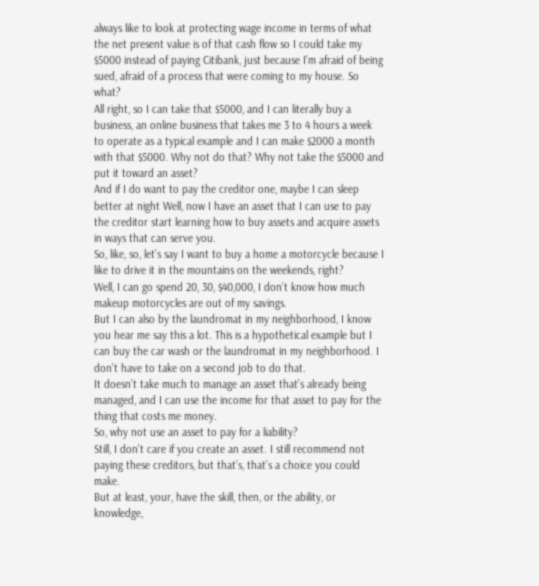always like to look at protecting wage income in terms of what the net present value is of that cash flow so I could take my $5000 instead of paying Citibank, just because I’m afraid of being sued, afraid of a process that were coming to my house. So what?
All right, so I can take that $5000, and I can literally buy a business, an online business that takes me 3 to 4 hours a week to operate as a typical example and I can make $2000 a month with that $5000. Why not do that? Why not take the $5000 and put it toward an asset?
And if I do want to pay the creditor one, maybe I can sleep better at night Well, now I have an asset that I can use to pay the creditor start learning how to buy assets and acquire assets in ways that can serve you.
So, like, so, let’s say I want to buy a home a motorcycle because I like to drive it in the mountains on the weekends, right?
Well, I can go spend 20, 30, $40,000, I don’t know how much makeup motorcycles are out of my savings.
But I can also by the laundromat in my neighborhood, I know you hear me say this a lot. This is a hypothetical example but I can buy the car wash or the laundromat in my neighborhood. I don’t have to take on a second job to do that.
It doesn’t take much to manage an asset that’s already being managed, and I can use the income for that asset to pay for the thing that costs me money.
So, why not use an asset to pay for a liability?
Still, I don’t care if you create an asset. I still recommend not paying these creditors, but that’s, that’s a choice you could make.
But at least, your, have the skill, then, or the ability, or knowledge,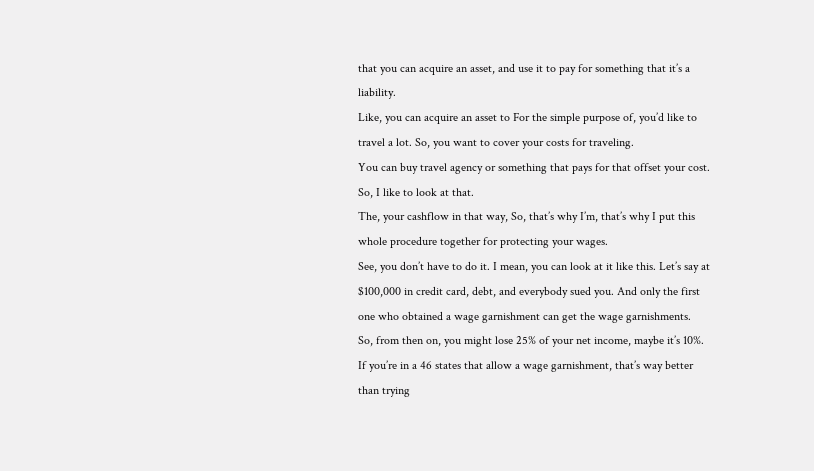that you can acquire an asset, and use it to pay for something that it’s a liability.
Like, you can acquire an asset to For the simple purpose of, you’d like to travel a lot. So, you want to cover your costs for traveling.
You can buy travel agency or something that pays for that offset your cost.
So, I like to look at that.
The, your cashflow in that way, So, that’s why I’m, that’s why I put this whole procedure together for protecting your wages.
See, you don’t have to do it. I mean, you can look at it like this. Let’s say at $100,000 in credit card, debt, and everybody sued you. And only the first one who obtained a wage garnishment can get the wage garnishments.
So, from then on, you might lose 25% of your net income, maybe it’s 10%.
If you’re in a 46 states that allow a wage garnishment, that’s way better than trying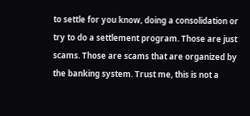to settle for you know, doing a consolidation or try to do a settlement program. Those are just scams. Those are scams that are organized by the banking system. Trust me, this is not a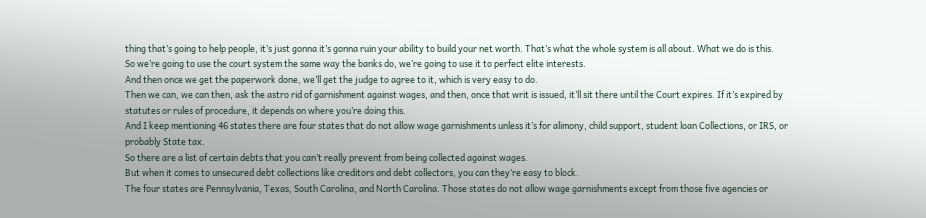thing that’s going to help people, it’s just gonna it’s gonna ruin your ability to build your net worth. That’s what the whole system is all about. What we do is this.
So we’re going to use the court system the same way the banks do, we’re going to use it to perfect elite interests.
And then once we get the paperwork done, we’ll get the judge to agree to it, which is very easy to do.
Then we can, we can then, ask the astro rid of garnishment against wages, and then, once that writ is issued, it’ll sit there until the Court expires. If it’s expired by statutes or rules of procedure, it depends on where you’re doing this.
And I keep mentioning 46 states there are four states that do not allow wage garnishments unless it’s for alimony, child support, student loan Collections, or IRS, or probably State tax.
So there are a list of certain debts that you can’t really prevent from being collected against wages.
But when it comes to unsecured debt collections like creditors and debt collectors, you can they’re easy to block.
The four states are Pennsylvania, Texas, South Carolina, and North Carolina. Those states do not allow wage garnishments except from those five agencies or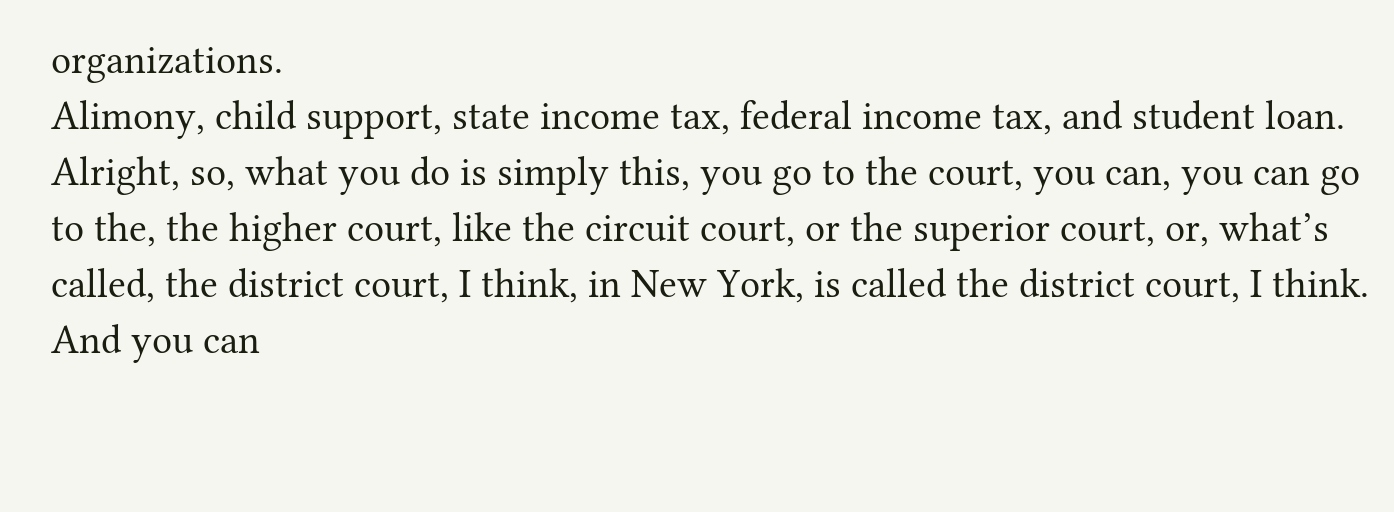organizations.
Alimony, child support, state income tax, federal income tax, and student loan.
Alright, so, what you do is simply this, you go to the court, you can, you can go to the, the higher court, like the circuit court, or the superior court, or, what’s called, the district court, I think, in New York, is called the district court, I think.
And you can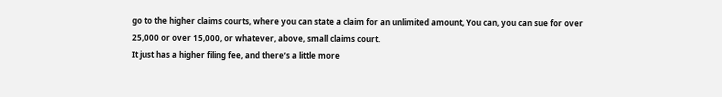go to the higher claims courts, where you can state a claim for an unlimited amount, You can, you can sue for over 25,000 or over 15,000, or whatever, above, small claims court.
It just has a higher filing fee, and there’s a little more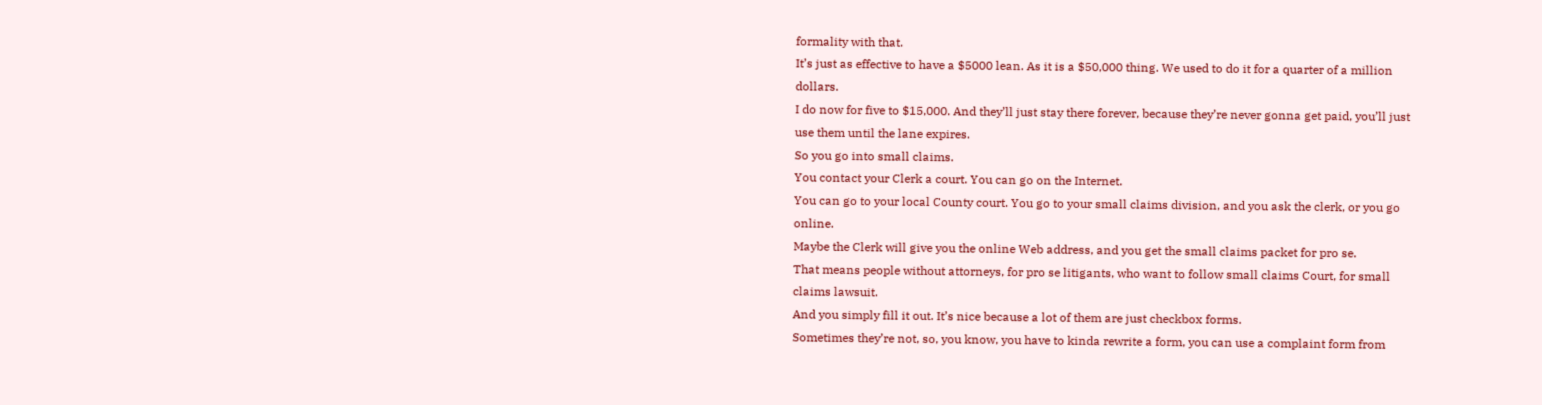formality with that.
It’s just as effective to have a $5000 lean. As it is a $50,000 thing. We used to do it for a quarter of a million dollars.
I do now for five to $15,000. And they’ll just stay there forever, because they’re never gonna get paid, you’ll just use them until the lane expires.
So you go into small claims.
You contact your Clerk a court. You can go on the Internet.
You can go to your local County court. You go to your small claims division, and you ask the clerk, or you go online.
Maybe the Clerk will give you the online Web address, and you get the small claims packet for pro se.
That means people without attorneys, for pro se litigants, who want to follow small claims Court, for small claims lawsuit.
And you simply fill it out. It’s nice because a lot of them are just checkbox forms.
Sometimes they’re not, so, you know, you have to kinda rewrite a form, you can use a complaint form from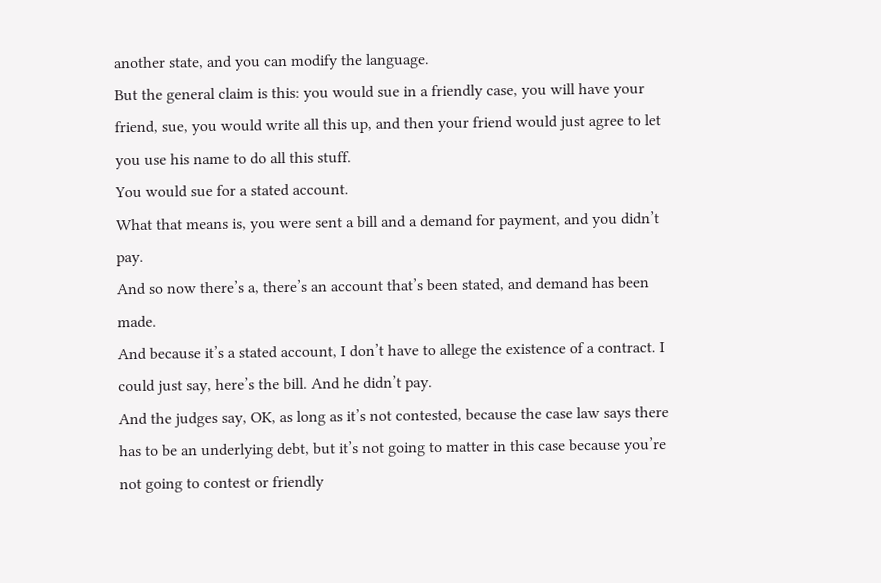another state, and you can modify the language.
But the general claim is this: you would sue in a friendly case, you will have your friend, sue, you would write all this up, and then your friend would just agree to let you use his name to do all this stuff.
You would sue for a stated account.
What that means is, you were sent a bill and a demand for payment, and you didn’t pay.
And so now there’s a, there’s an account that’s been stated, and demand has been made.
And because it’s a stated account, I don’t have to allege the existence of a contract. I could just say, here’s the bill. And he didn’t pay.
And the judges say, OK, as long as it’s not contested, because the case law says there has to be an underlying debt, but it’s not going to matter in this case because you’re not going to contest or friendly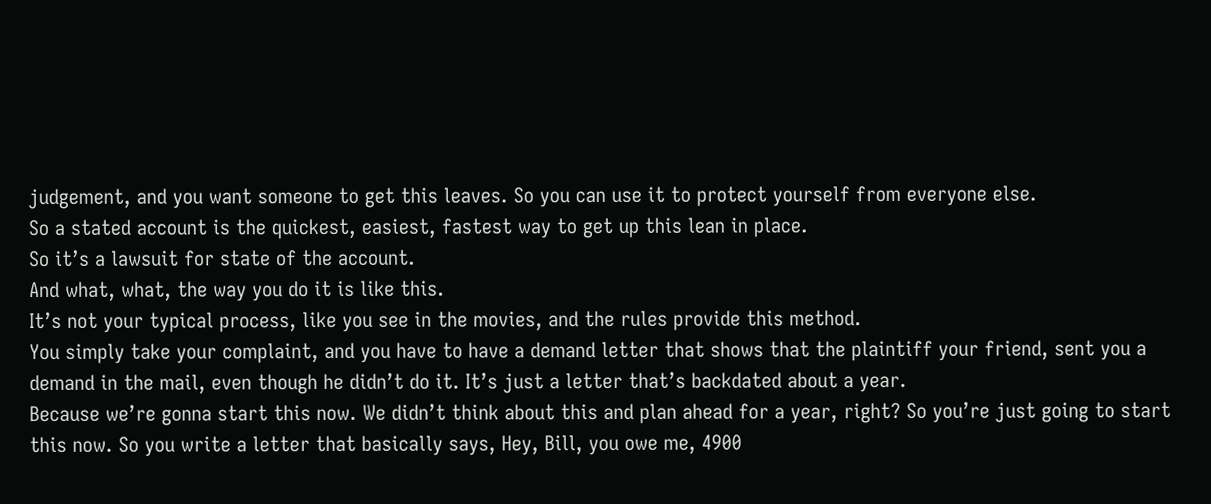judgement, and you want someone to get this leaves. So you can use it to protect yourself from everyone else.
So a stated account is the quickest, easiest, fastest way to get up this lean in place.
So it’s a lawsuit for state of the account.
And what, what, the way you do it is like this.
It’s not your typical process, like you see in the movies, and the rules provide this method.
You simply take your complaint, and you have to have a demand letter that shows that the plaintiff your friend, sent you a demand in the mail, even though he didn’t do it. It’s just a letter that’s backdated about a year.
Because we’re gonna start this now. We didn’t think about this and plan ahead for a year, right? So you’re just going to start this now. So you write a letter that basically says, Hey, Bill, you owe me, 4900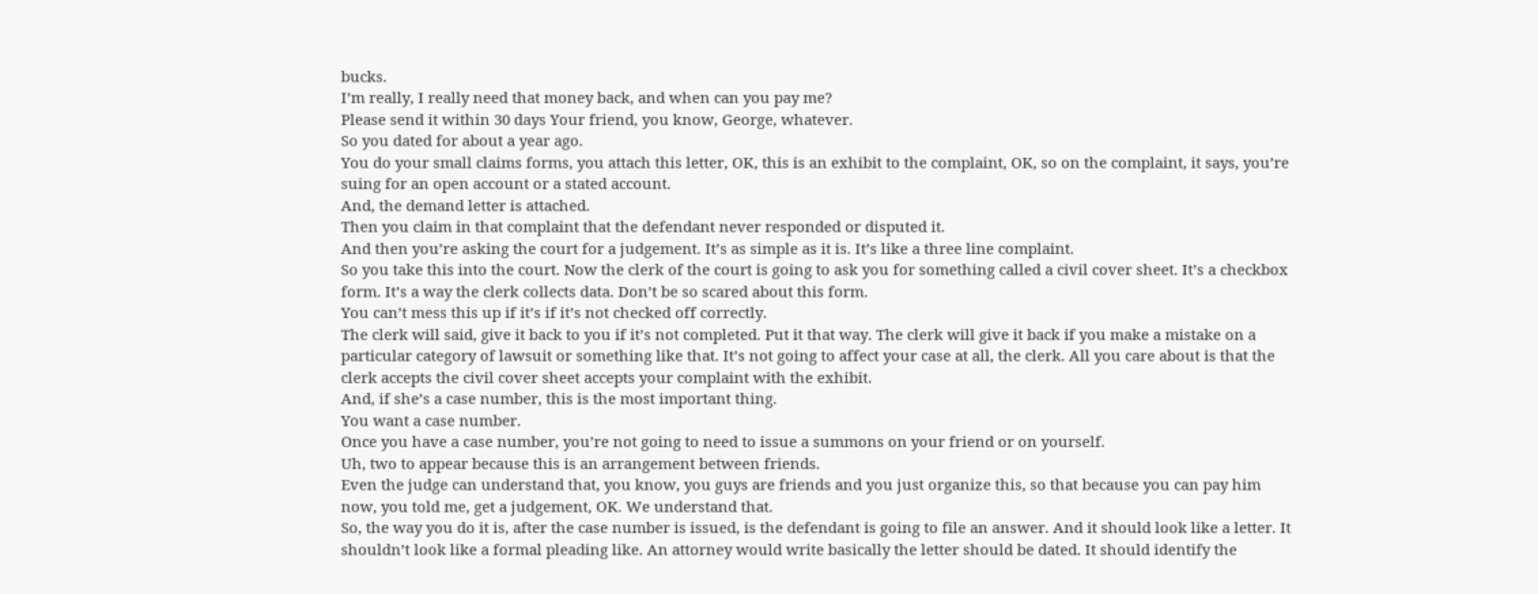bucks.
I’m really, I really need that money back, and when can you pay me?
Please send it within 30 days Your friend, you know, George, whatever.
So you dated for about a year ago.
You do your small claims forms, you attach this letter, OK, this is an exhibit to the complaint, OK, so on the complaint, it says, you’re suing for an open account or a stated account.
And, the demand letter is attached.
Then you claim in that complaint that the defendant never responded or disputed it.
And then you’re asking the court for a judgement. It’s as simple as it is. It’s like a three line complaint.
So you take this into the court. Now the clerk of the court is going to ask you for something called a civil cover sheet. It’s a checkbox form. It’s a way the clerk collects data. Don’t be so scared about this form.
You can’t mess this up if it’s if it’s not checked off correctly.
The clerk will said, give it back to you if it’s not completed. Put it that way. The clerk will give it back if you make a mistake on a particular category of lawsuit or something like that. It’s not going to affect your case at all, the clerk. All you care about is that the clerk accepts the civil cover sheet accepts your complaint with the exhibit.
And, if she’s a case number, this is the most important thing.
You want a case number.
Once you have a case number, you’re not going to need to issue a summons on your friend or on yourself.
Uh, two to appear because this is an arrangement between friends.
Even the judge can understand that, you know, you guys are friends and you just organize this, so that because you can pay him now, you told me, get a judgement, OK. We understand that.
So, the way you do it is, after the case number is issued, is the defendant is going to file an answer. And it should look like a letter. It shouldn’t look like a formal pleading like. An attorney would write basically the letter should be dated. It should identify the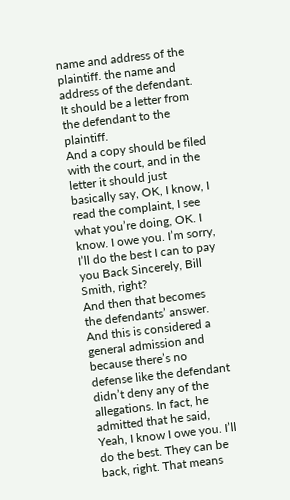name and address of the plaintiff. the name and address of the defendant.
It should be a letter from the defendant to the plaintiff.
And a copy should be filed with the court, and in the letter it should just basically say, OK, I know, I read the complaint, I see what you’re doing, OK. I know. I owe you. I’m sorry, I’ll do the best I can to pay you Back Sincerely, Bill Smith, right?
And then that becomes the defendants’ answer.
And this is considered a general admission and because there’s no defense like the defendant didn’t deny any of the allegations. In fact, he admitted that he said, Yeah, I know I owe you. I’ll do the best. They can be back, right. That means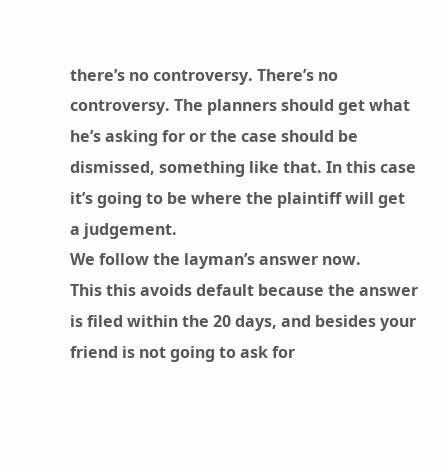there’s no controversy. There’s no controversy. The planners should get what he’s asking for or the case should be dismissed, something like that. In this case it’s going to be where the plaintiff will get a judgement.
We follow the layman’s answer now.
This this avoids default because the answer is filed within the 20 days, and besides your friend is not going to ask for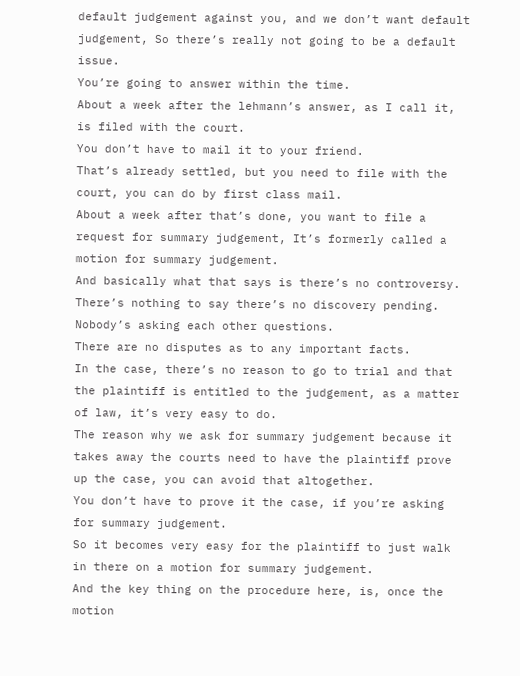default judgement against you, and we don’t want default judgement, So there’s really not going to be a default issue.
You’re going to answer within the time.
About a week after the lehmann’s answer, as I call it, is filed with the court.
You don’t have to mail it to your friend.
That’s already settled, but you need to file with the court, you can do by first class mail.
About a week after that’s done, you want to file a request for summary judgement, It’s formerly called a motion for summary judgement.
And basically what that says is there’s no controversy. There’s nothing to say there’s no discovery pending. Nobody’s asking each other questions.
There are no disputes as to any important facts.
In the case, there’s no reason to go to trial and that the plaintiff is entitled to the judgement, as a matter of law, it’s very easy to do.
The reason why we ask for summary judgement because it takes away the courts need to have the plaintiff prove up the case, you can avoid that altogether.
You don’t have to prove it the case, if you’re asking for summary judgement.
So it becomes very easy for the plaintiff to just walk in there on a motion for summary judgement.
And the key thing on the procedure here, is, once the motion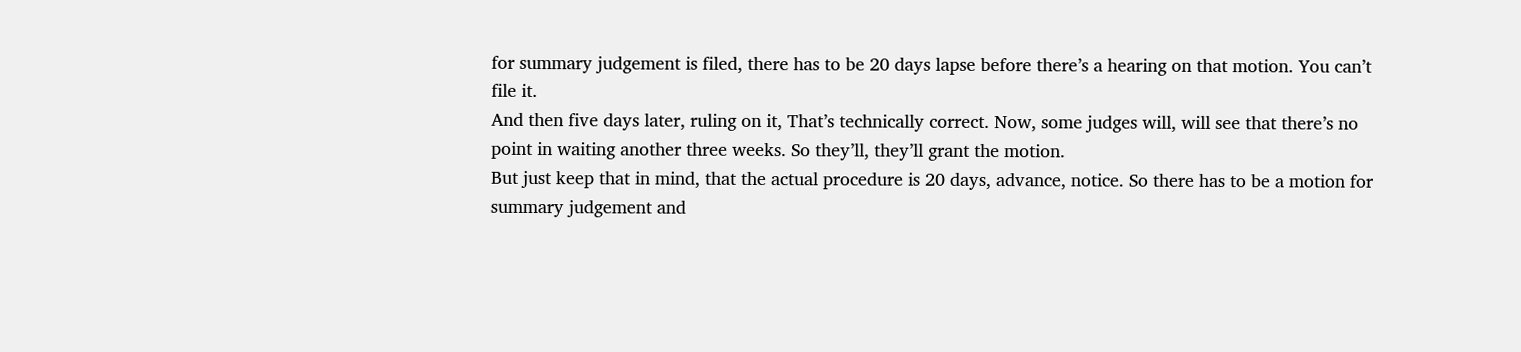for summary judgement is filed, there has to be 20 days lapse before there’s a hearing on that motion. You can’t file it.
And then five days later, ruling on it, That’s technically correct. Now, some judges will, will see that there’s no point in waiting another three weeks. So they’ll, they’ll grant the motion.
But just keep that in mind, that the actual procedure is 20 days, advance, notice. So there has to be a motion for summary judgement and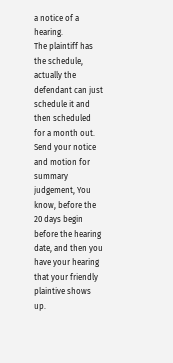a notice of a hearing.
The plaintiff has the schedule, actually the defendant can just schedule it and then scheduled for a month out.
Send your notice and motion for summary judgement, You know, before the 20 days begin before the hearing date, and then you have your hearing that your friendly plaintive shows up.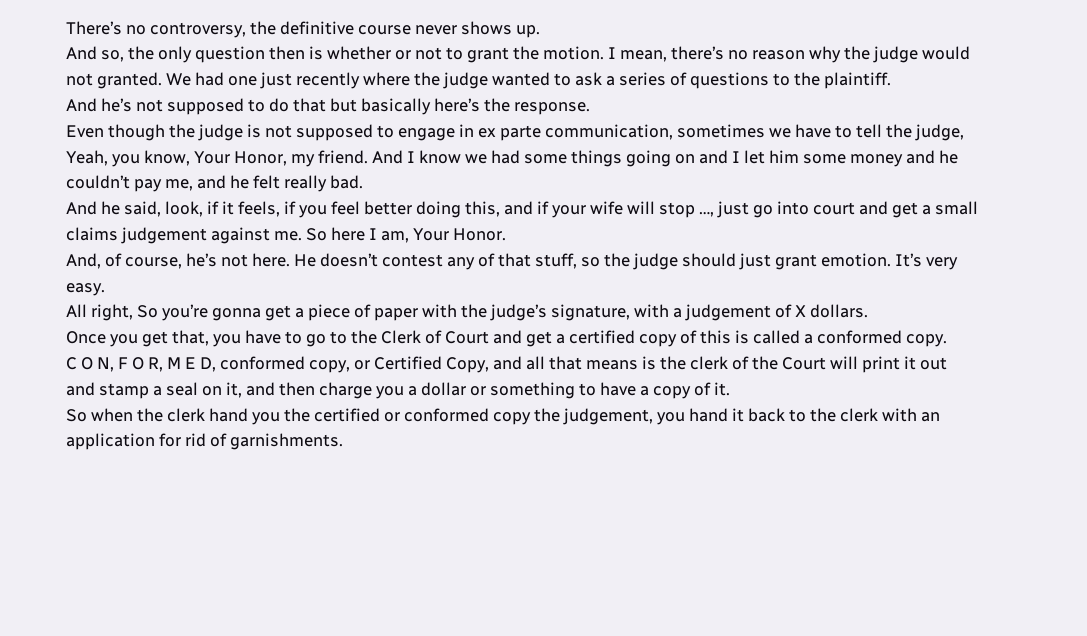There’s no controversy, the definitive course never shows up.
And so, the only question then is whether or not to grant the motion. I mean, there’s no reason why the judge would not granted. We had one just recently where the judge wanted to ask a series of questions to the plaintiff.
And he’s not supposed to do that but basically here’s the response.
Even though the judge is not supposed to engage in ex parte communication, sometimes we have to tell the judge, Yeah, you know, Your Honor, my friend. And I know we had some things going on and I let him some money and he couldn’t pay me, and he felt really bad.
And he said, look, if it feels, if you feel better doing this, and if your wife will stop …, just go into court and get a small claims judgement against me. So here I am, Your Honor.
And, of course, he’s not here. He doesn’t contest any of that stuff, so the judge should just grant emotion. It’s very easy.
All right, So you’re gonna get a piece of paper with the judge’s signature, with a judgement of X dollars.
Once you get that, you have to go to the Clerk of Court and get a certified copy of this is called a conformed copy.
C O N, F O R, M E D, conformed copy, or Certified Copy, and all that means is the clerk of the Court will print it out and stamp a seal on it, and then charge you a dollar or something to have a copy of it.
So when the clerk hand you the certified or conformed copy the judgement, you hand it back to the clerk with an application for rid of garnishments.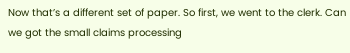Now that’s a different set of paper. So first, we went to the clerk. Can we got the small claims processing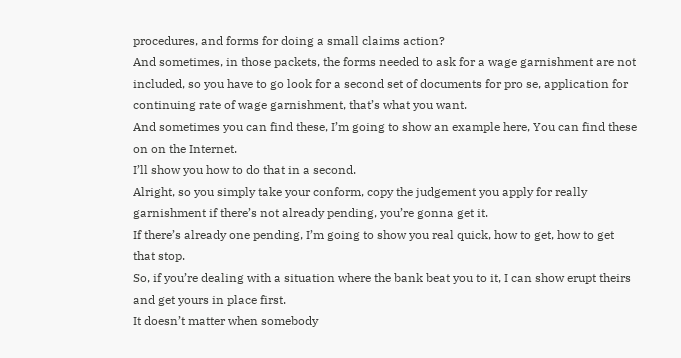procedures, and forms for doing a small claims action?
And sometimes, in those packets, the forms needed to ask for a wage garnishment are not included, so you have to go look for a second set of documents for pro se, application for continuing rate of wage garnishment, that’s what you want.
And sometimes you can find these, I’m going to show an example here, You can find these on on the Internet.
I’ll show you how to do that in a second.
Alright, so you simply take your conform, copy the judgement you apply for really garnishment if there’s not already pending, you’re gonna get it.
If there’s already one pending, I’m going to show you real quick, how to get, how to get that stop.
So, if you’re dealing with a situation where the bank beat you to it, I can show erupt theirs and get yours in place first.
It doesn’t matter when somebody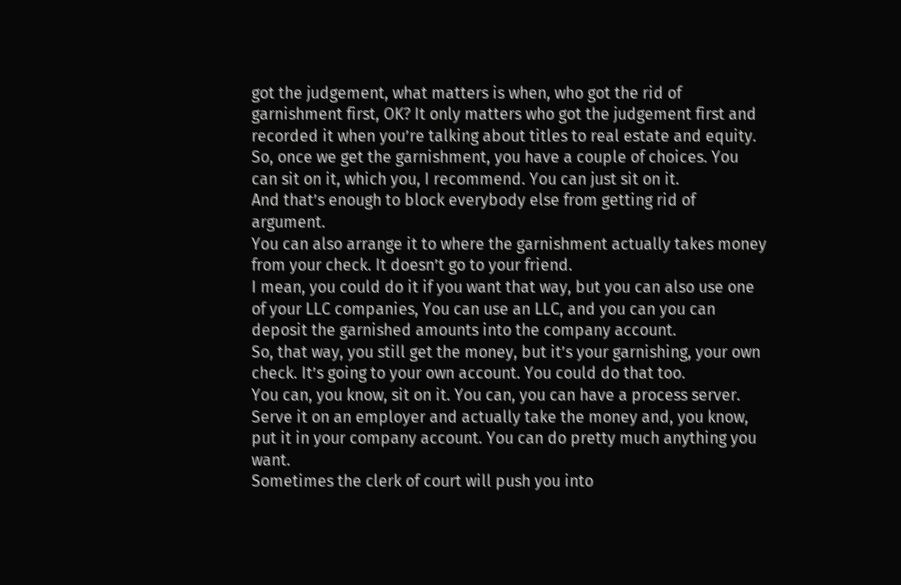got the judgement, what matters is when, who got the rid of garnishment first, OK? It only matters who got the judgement first and recorded it when you’re talking about titles to real estate and equity.
So, once we get the garnishment, you have a couple of choices. You can sit on it, which you, I recommend. You can just sit on it.
And that’s enough to block everybody else from getting rid of argument.
You can also arrange it to where the garnishment actually takes money from your check. It doesn’t go to your friend.
I mean, you could do it if you want that way, but you can also use one of your LLC companies, You can use an LLC, and you can you can deposit the garnished amounts into the company account.
So, that way, you still get the money, but it’s your garnishing, your own check. It’s going to your own account. You could do that too.
You can, you know, sit on it. You can, you can have a process server. Serve it on an employer and actually take the money and, you know, put it in your company account. You can do pretty much anything you want.
Sometimes the clerk of court will push you into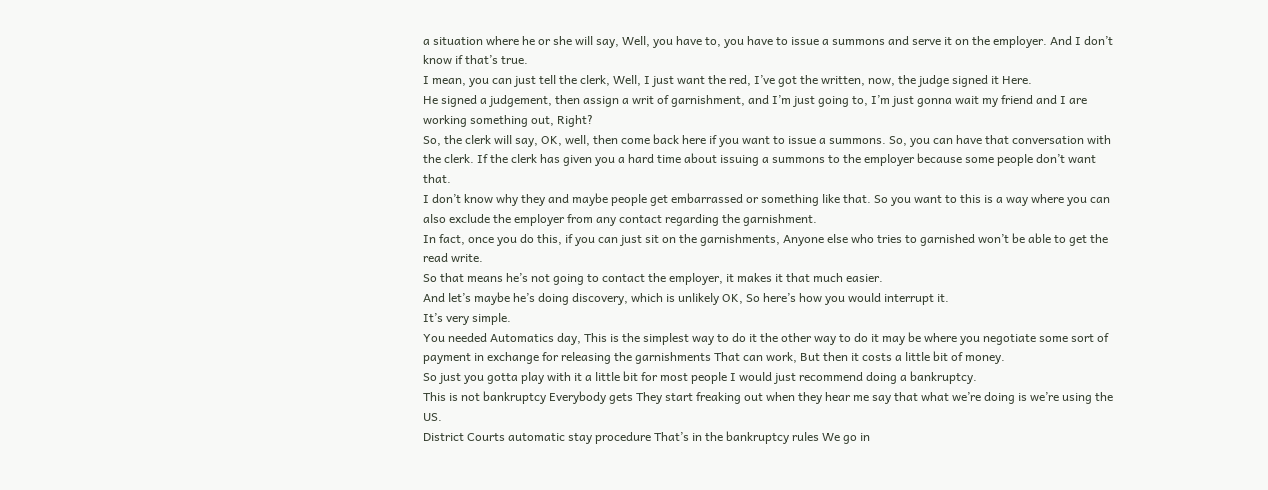a situation where he or she will say, Well, you have to, you have to issue a summons and serve it on the employer. And I don’t know if that’s true.
I mean, you can just tell the clerk, Well, I just want the red, I’ve got the written, now, the judge signed it Here.
He signed a judgement, then assign a writ of garnishment, and I’m just going to, I’m just gonna wait my friend and I are working something out, Right?
So, the clerk will say, OK, well, then come back here if you want to issue a summons. So, you can have that conversation with the clerk. If the clerk has given you a hard time about issuing a summons to the employer because some people don’t want that.
I don’t know why they and maybe people get embarrassed or something like that. So you want to this is a way where you can also exclude the employer from any contact regarding the garnishment.
In fact, once you do this, if you can just sit on the garnishments, Anyone else who tries to garnished won’t be able to get the read write.
So that means he’s not going to contact the employer, it makes it that much easier.
And let’s maybe he’s doing discovery, which is unlikely OK, So here’s how you would interrupt it.
It’s very simple.
You needed Automatics day, This is the simplest way to do it the other way to do it may be where you negotiate some sort of payment in exchange for releasing the garnishments That can work, But then it costs a little bit of money.
So just you gotta play with it a little bit for most people I would just recommend doing a bankruptcy.
This is not bankruptcy Everybody gets They start freaking out when they hear me say that what we’re doing is we’re using the US.
District Courts automatic stay procedure That’s in the bankruptcy rules We go in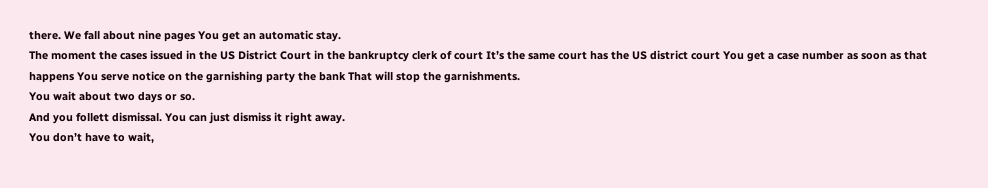there. We fall about nine pages You get an automatic stay.
The moment the cases issued in the US District Court in the bankruptcy clerk of court It’s the same court has the US district court You get a case number as soon as that happens You serve notice on the garnishing party the bank That will stop the garnishments.
You wait about two days or so.
And you follett dismissal. You can just dismiss it right away.
You don’t have to wait,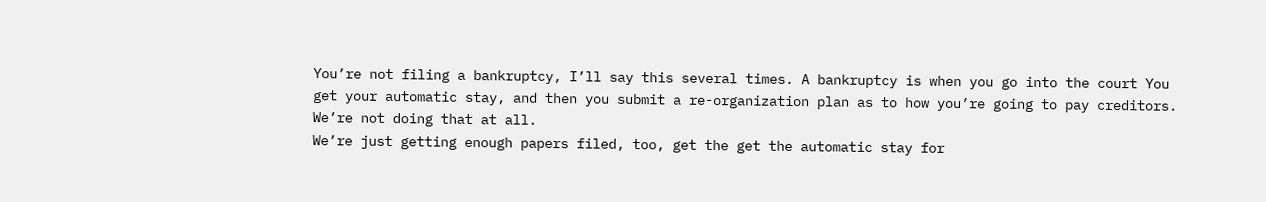You’re not filing a bankruptcy, I’ll say this several times. A bankruptcy is when you go into the court You get your automatic stay, and then you submit a re-organization plan as to how you’re going to pay creditors. We’re not doing that at all.
We’re just getting enough papers filed, too, get the get the automatic stay for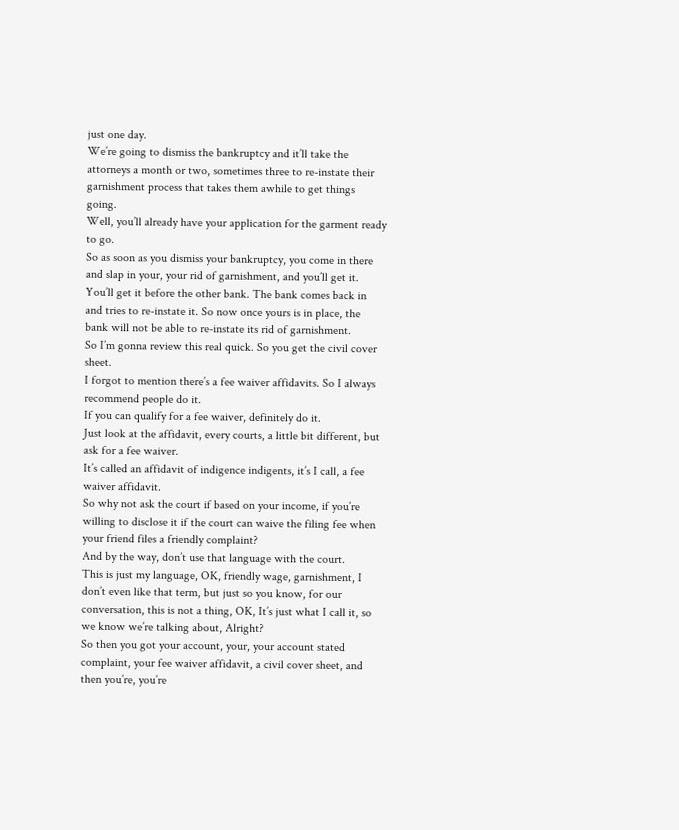just one day.
We’re going to dismiss the bankruptcy and it’ll take the attorneys a month or two, sometimes three to re-instate their garnishment process that takes them awhile to get things going.
Well, you’ll already have your application for the garment ready to go.
So as soon as you dismiss your bankruptcy, you come in there and slap in your, your rid of garnishment, and you’ll get it. You’ll get it before the other bank. The bank comes back in and tries to re-instate it. So now once yours is in place, the bank will not be able to re-instate its rid of garnishment.
So I’m gonna review this real quick. So you get the civil cover sheet.
I forgot to mention there’s a fee waiver affidavits. So I always recommend people do it.
If you can qualify for a fee waiver, definitely do it.
Just look at the affidavit, every courts, a little bit different, but ask for a fee waiver.
It’s called an affidavit of indigence indigents, it’s I call, a fee waiver affidavit.
So why not ask the court if based on your income, if you’re willing to disclose it if the court can waive the filing fee when your friend files a friendly complaint?
And by the way, don’t use that language with the court.
This is just my language, OK, friendly wage, garnishment, I don’t even like that term, but just so you know, for our conversation, this is not a thing, OK, It’s just what I call it, so we know we’re talking about, Alright?
So then you got your account, your, your account stated complaint, your fee waiver affidavit, a civil cover sheet, and then you’re, you’re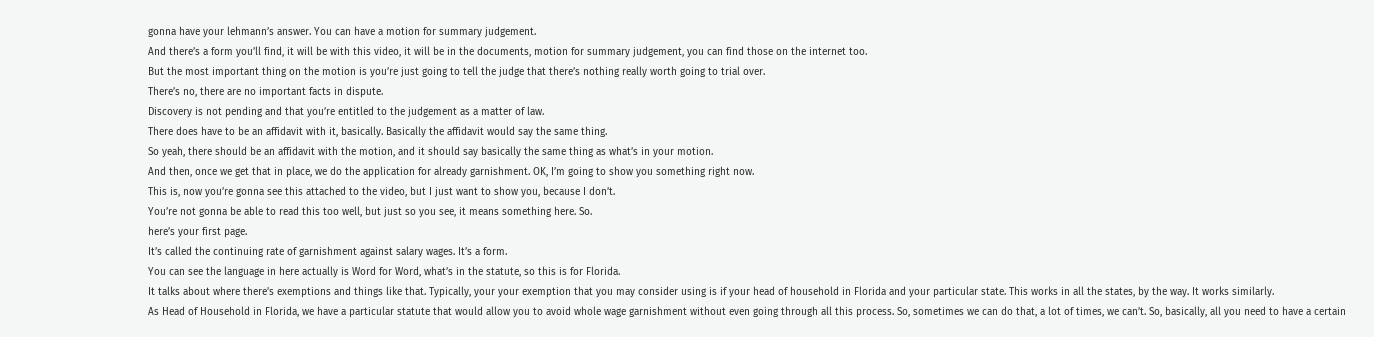gonna have your lehmann’s answer. You can have a motion for summary judgement.
And there’s a form you’ll find, it will be with this video, it will be in the documents, motion for summary judgement, you can find those on the internet too.
But the most important thing on the motion is you’re just going to tell the judge that there’s nothing really worth going to trial over.
There’s no, there are no important facts in dispute.
Discovery is not pending and that you’re entitled to the judgement as a matter of law.
There does have to be an affidavit with it, basically. Basically the affidavit would say the same thing.
So yeah, there should be an affidavit with the motion, and it should say basically the same thing as what’s in your motion.
And then, once we get that in place, we do the application for already garnishment. OK, I’m going to show you something right now.
This is, now you’re gonna see this attached to the video, but I just want to show you, because I don’t.
You’re not gonna be able to read this too well, but just so you see, it means something here. So.
here’s your first page.
It’s called the continuing rate of garnishment against salary wages. It’s a form.
You can see the language in here actually is Word for Word, what’s in the statute, so this is for Florida.
It talks about where there’s exemptions and things like that. Typically, your your exemption that you may consider using is if your head of household in Florida and your particular state. This works in all the states, by the way. It works similarly.
As Head of Household in Florida, we have a particular statute that would allow you to avoid whole wage garnishment without even going through all this process. So, sometimes we can do that, a lot of times, we can’t. So, basically, all you need to have a certain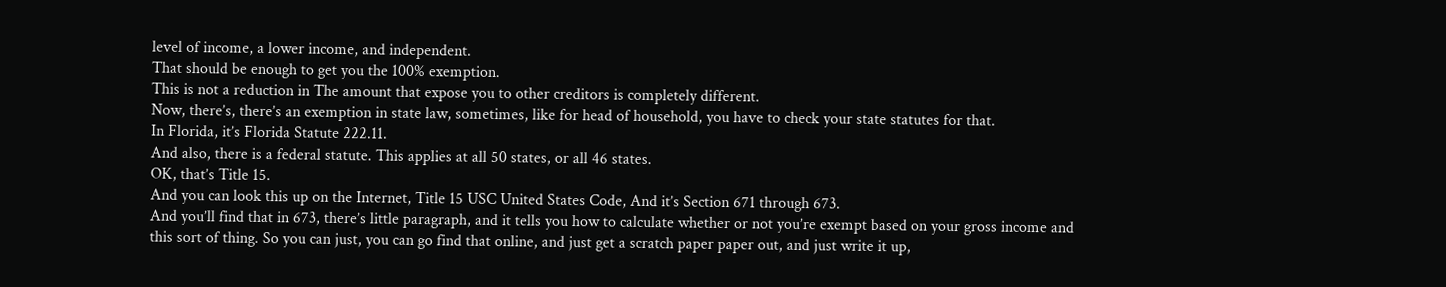level of income, a lower income, and independent.
That should be enough to get you the 100% exemption.
This is not a reduction in The amount that expose you to other creditors is completely different.
Now, there’s, there’s an exemption in state law, sometimes, like for head of household, you have to check your state statutes for that.
In Florida, it’s Florida Statute 222.11.
And also, there is a federal statute. This applies at all 50 states, or all 46 states.
OK, that’s Title 15.
And you can look this up on the Internet, Title 15 USC United States Code, And it’s Section 671 through 673.
And you’ll find that in 673, there’s little paragraph, and it tells you how to calculate whether or not you’re exempt based on your gross income and this sort of thing. So you can just, you can go find that online, and just get a scratch paper paper out, and just write it up,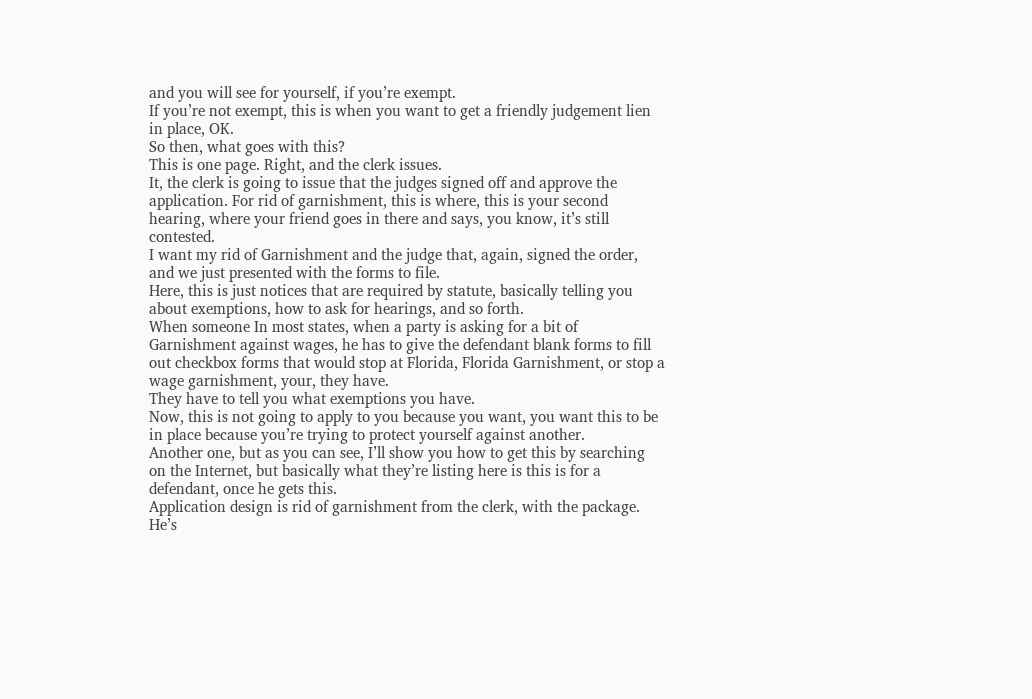and you will see for yourself, if you’re exempt.
If you’re not exempt, this is when you want to get a friendly judgement lien in place, OK.
So then, what goes with this?
This is one page. Right, and the clerk issues.
It, the clerk is going to issue that the judges signed off and approve the application. For rid of garnishment, this is where, this is your second hearing, where your friend goes in there and says, you know, it’s still contested.
I want my rid of Garnishment and the judge that, again, signed the order, and we just presented with the forms to file.
Here, this is just notices that are required by statute, basically telling you about exemptions, how to ask for hearings, and so forth.
When someone In most states, when a party is asking for a bit of Garnishment against wages, he has to give the defendant blank forms to fill out checkbox forms that would stop at Florida, Florida Garnishment, or stop a wage garnishment, your, they have.
They have to tell you what exemptions you have.
Now, this is not going to apply to you because you want, you want this to be in place because you’re trying to protect yourself against another.
Another one, but as you can see, I’ll show you how to get this by searching on the Internet, but basically what they’re listing here is this is for a defendant, once he gets this.
Application design is rid of garnishment from the clerk, with the package.
He’s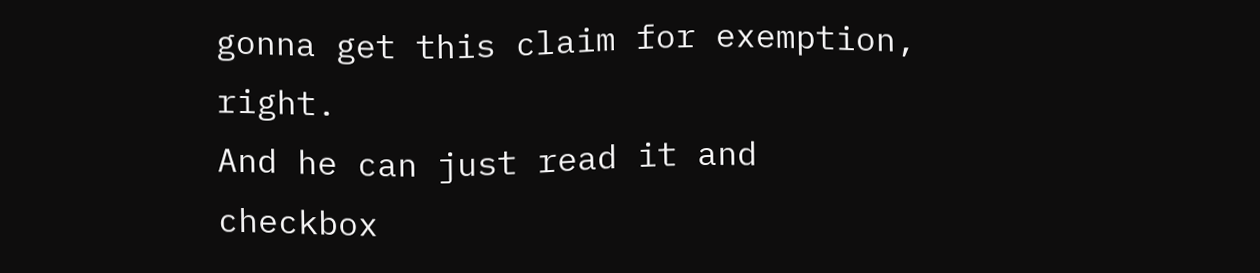gonna get this claim for exemption, right.
And he can just read it and checkbox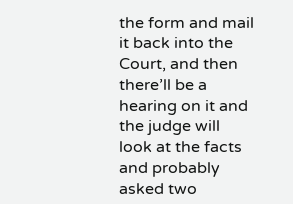the form and mail it back into the Court, and then there’ll be a hearing on it and the judge will look at the facts and probably asked two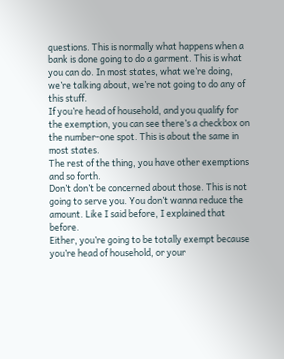questions. This is normally what happens when a bank is done going to do a garment. This is what you can do. In most states, what we’re doing, we’re talking about, we’re not going to do any of this stuff.
If you’re head of household, and you qualify for the exemption, you can see there’s a checkbox on the number-one spot. This is about the same in most states.
The rest of the thing, you have other exemptions and so forth.
Don’t don’t be concerned about those. This is not going to serve you. You don’t wanna reduce the amount. Like I said before, I explained that before.
Either, you’re going to be totally exempt because you’re head of household, or your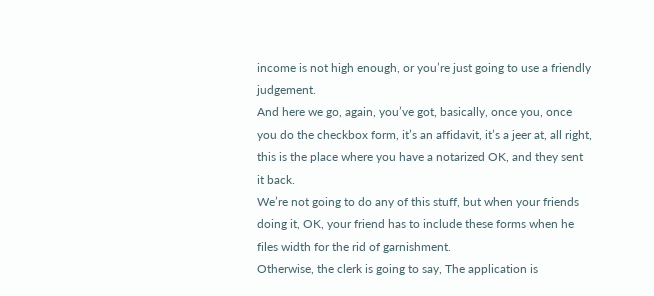income is not high enough, or you’re just going to use a friendly judgement.
And here we go, again, you’ve got, basically, once you, once you do the checkbox form, it’s an affidavit, it’s a jeer at, all right, this is the place where you have a notarized OK, and they sent it back.
We’re not going to do any of this stuff, but when your friends doing it, OK, your friend has to include these forms when he files width for the rid of garnishment.
Otherwise, the clerk is going to say, The application is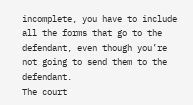incomplete, you have to include all the forms that go to the defendant, even though you’re not going to send them to the defendant.
The court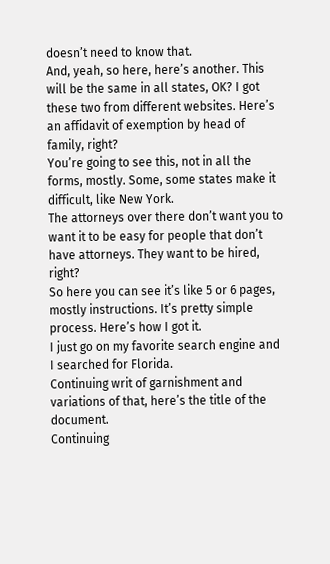doesn’t need to know that.
And, yeah, so here, here’s another. This will be the same in all states, OK? I got these two from different websites. Here’s an affidavit of exemption by head of family, right?
You’re going to see this, not in all the forms, mostly. Some, some states make it difficult, like New York.
The attorneys over there don’t want you to want it to be easy for people that don’t have attorneys. They want to be hired, right?
So here you can see it’s like 5 or 6 pages, mostly instructions. It’s pretty simple process. Here’s how I got it.
I just go on my favorite search engine and I searched for Florida.
Continuing writ of garnishment and variations of that, here’s the title of the document.
Continuing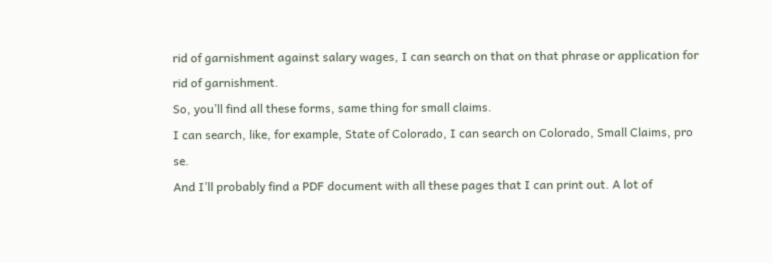rid of garnishment against salary wages, I can search on that on that phrase or application for rid of garnishment.
So, you’ll find all these forms, same thing for small claims.
I can search, like, for example, State of Colorado, I can search on Colorado, Small Claims, pro se.
And I’ll probably find a PDF document with all these pages that I can print out. A lot of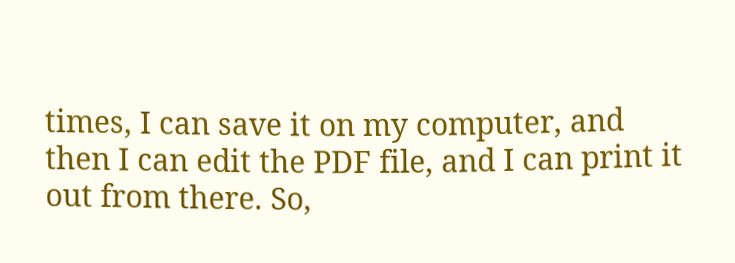times, I can save it on my computer, and then I can edit the PDF file, and I can print it out from there. So,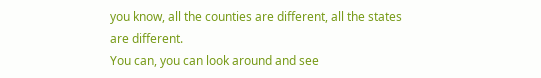you know, all the counties are different, all the states are different.
You can, you can look around and see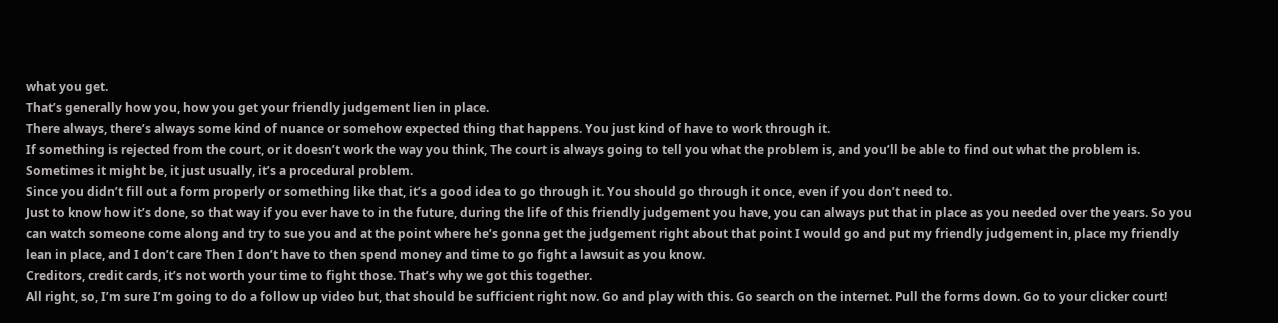what you get.
That’s generally how you, how you get your friendly judgement lien in place.
There always, there’s always some kind of nuance or somehow expected thing that happens. You just kind of have to work through it.
If something is rejected from the court, or it doesn’t work the way you think, The court is always going to tell you what the problem is, and you’ll be able to find out what the problem is.
Sometimes it might be, it just usually, it’s a procedural problem.
Since you didn’t fill out a form properly or something like that, it’s a good idea to go through it. You should go through it once, even if you don’t need to.
Just to know how it’s done, so that way if you ever have to in the future, during the life of this friendly judgement you have, you can always put that in place as you needed over the years. So you can watch someone come along and try to sue you and at the point where he’s gonna get the judgement right about that point I would go and put my friendly judgement in, place my friendly lean in place, and I don’t care Then I don’t have to then spend money and time to go fight a lawsuit as you know.
Creditors, credit cards, it’s not worth your time to fight those. That’s why we got this together.
All right, so, I’m sure I’m going to do a follow up video but, that should be sufficient right now. Go and play with this. Go search on the internet. Pull the forms down. Go to your clicker court!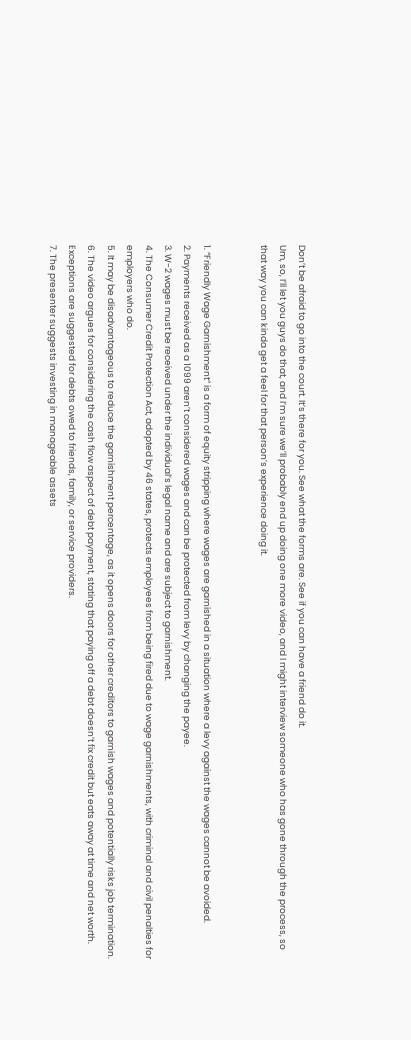Don’t be afraid to go into the court. It’s there for you. See what the forms are. See if you can have a friend do it.
Um, so, I’ll let you guys do that, and I’m sure we’ll probably end up doing one more video, and I might interview someone who has gone through the process, so that way you can kinda get a feel for that person’s experience doing it.


1. “Friendly Wage Garnishment” is a form of equity stripping where wages are garnished in a situation where a levy against the wages cannot be avoided.
2. Payments received as a 1099 aren’t considered wages and can be protected from levy by changing the payee.
3. W-2 wages must be received under the individual’s legal name and are subject to garnishment.
4. The Consumer Credit Protection Act, adopted by 46 states, protects employees from being fired due to wage garnishments, with criminal and civil penalties for employers who do.
5. It may be disadvantageous to reduce the garnishment percentage, as it opens doors for other creditors to garnish wages and potentially risks job termination.
6. The video argues for considering the cash flow aspect of debt payment, stating that paying off a debt doesn’t fix credit but eats away at time and net worth. Exceptions are suggested for debts owed to friends, family, or service providers.
7. The presenter suggests investing in manageable assets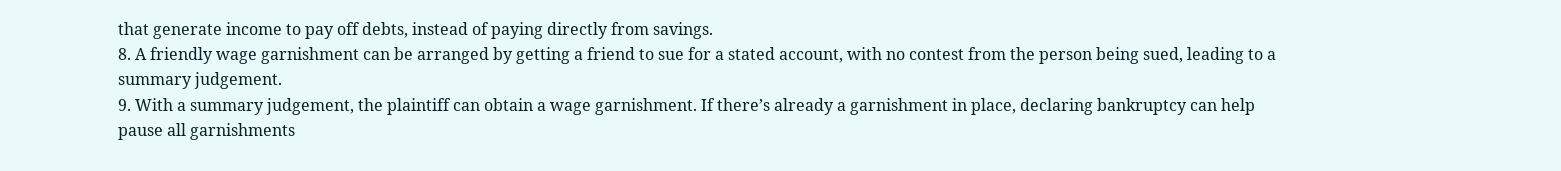that generate income to pay off debts, instead of paying directly from savings.
8. A friendly wage garnishment can be arranged by getting a friend to sue for a stated account, with no contest from the person being sued, leading to a summary judgement.
9. With a summary judgement, the plaintiff can obtain a wage garnishment. If there’s already a garnishment in place, declaring bankruptcy can help pause all garnishments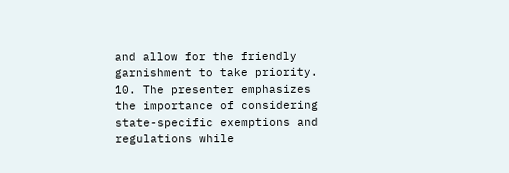and allow for the friendly garnishment to take priority.
10. The presenter emphasizes the importance of considering state-specific exemptions and regulations while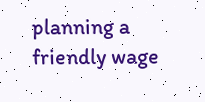planning a friendly wage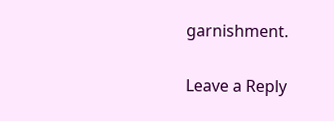garnishment.

Leave a Reply